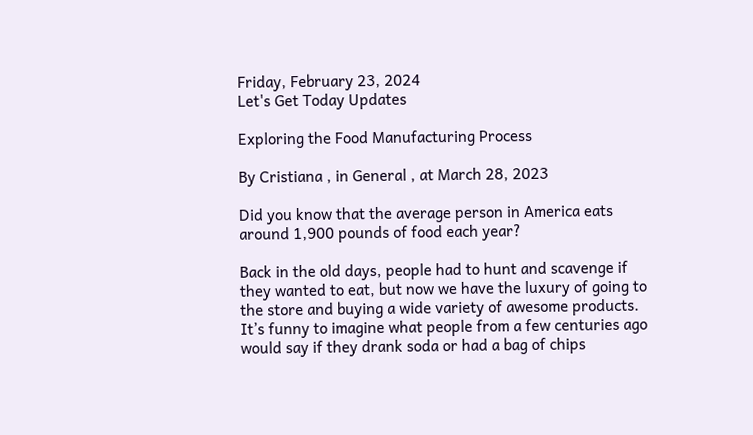Friday, February 23, 2024
Let's Get Today Updates

Exploring the Food Manufacturing Process

By Cristiana , in General , at March 28, 2023

Did you know that the average person in America eats around 1,900 pounds of food each year?

Back in the old days, people had to hunt and scavenge if they wanted to eat, but now we have the luxury of going to the store and buying a wide variety of awesome products. It’s funny to imagine what people from a few centuries ago would say if they drank soda or had a bag of chips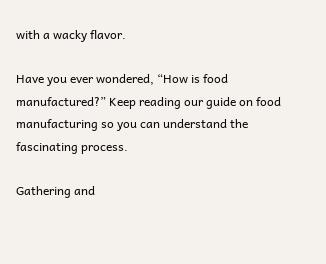with a wacky flavor.

Have you ever wondered, “How is food manufactured?” Keep reading our guide on food manufacturing so you can understand the fascinating process.

Gathering and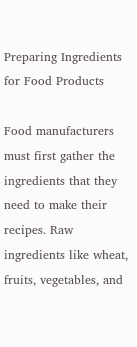Preparing Ingredients for Food Products

Food manufacturers must first gather the ingredients that they need to make their recipes. Raw ingredients like wheat, fruits, vegetables, and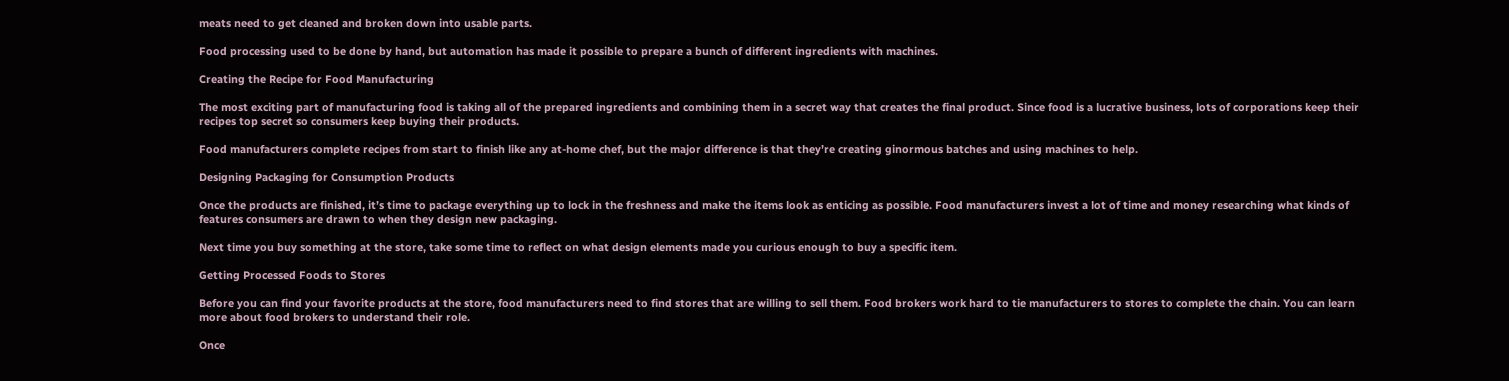meats need to get cleaned and broken down into usable parts.

Food processing used to be done by hand, but automation has made it possible to prepare a bunch of different ingredients with machines.

Creating the Recipe for Food Manufacturing

The most exciting part of manufacturing food is taking all of the prepared ingredients and combining them in a secret way that creates the final product. Since food is a lucrative business, lots of corporations keep their recipes top secret so consumers keep buying their products.

Food manufacturers complete recipes from start to finish like any at-home chef, but the major difference is that they’re creating ginormous batches and using machines to help.

Designing Packaging for Consumption Products

Once the products are finished, it’s time to package everything up to lock in the freshness and make the items look as enticing as possible. Food manufacturers invest a lot of time and money researching what kinds of features consumers are drawn to when they design new packaging.

Next time you buy something at the store, take some time to reflect on what design elements made you curious enough to buy a specific item.

Getting Processed Foods to Stores

Before you can find your favorite products at the store, food manufacturers need to find stores that are willing to sell them. Food brokers work hard to tie manufacturers to stores to complete the chain. You can learn more about food brokers to understand their role.

Once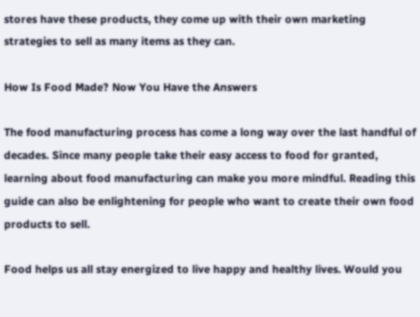stores have these products, they come up with their own marketing strategies to sell as many items as they can.

How Is Food Made? Now You Have the Answers

The food manufacturing process has come a long way over the last handful of decades. Since many people take their easy access to food for granted, learning about food manufacturing can make you more mindful. Reading this guide can also be enlightening for people who want to create their own food products to sell.

Food helps us all stay energized to live happy and healthy lives. Would you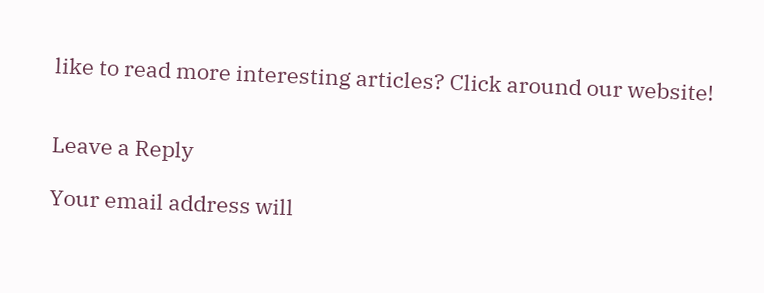like to read more interesting articles? Click around our website!


Leave a Reply

Your email address will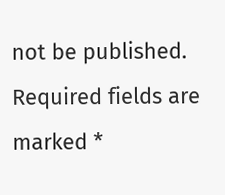not be published. Required fields are marked *